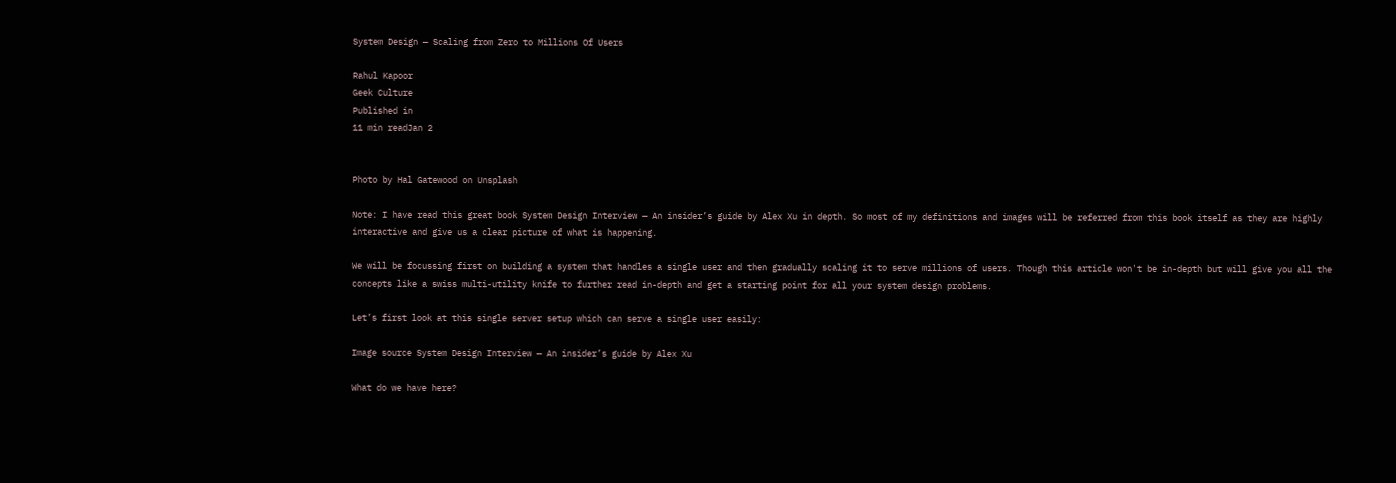System Design — Scaling from Zero to Millions Of Users

Rahul Kapoor
Geek Culture
Published in
11 min readJan 2


Photo by Hal Gatewood on Unsplash

Note: I have read this great book System Design Interview — An insider’s guide by Alex Xu in depth. So most of my definitions and images will be referred from this book itself as they are highly interactive and give us a clear picture of what is happening.

We will be focussing first on building a system that handles a single user and then gradually scaling it to serve millions of users. Though this article won't be in-depth but will give you all the concepts like a swiss multi-utility knife to further read in-depth and get a starting point for all your system design problems.

Let’s first look at this single server setup which can serve a single user easily:

Image source System Design Interview — An insider’s guide by Alex Xu

What do we have here?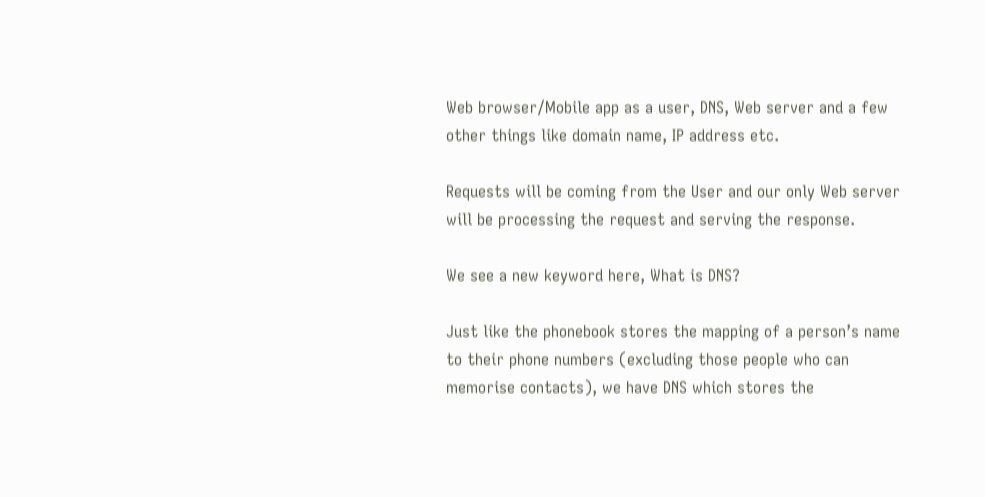Web browser/Mobile app as a user, DNS, Web server and a few other things like domain name, IP address etc.

Requests will be coming from the User and our only Web server will be processing the request and serving the response.

We see a new keyword here, What is DNS?

Just like the phonebook stores the mapping of a person’s name to their phone numbers (excluding those people who can memorise contacts), we have DNS which stores the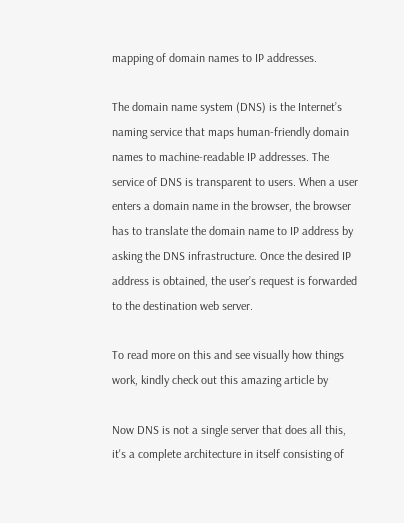mapping of domain names to IP addresses.

The domain name system (DNS) is the Internet’s naming service that maps human-friendly domain names to machine-readable IP addresses. The service of DNS is transparent to users. When a user enters a domain name in the browser, the browser has to translate the domain name to IP address by asking the DNS infrastructure. Once the desired IP address is obtained, the user’s request is forwarded to the destination web server.

To read more on this and see visually how things work, kindly check out this amazing article by

Now DNS is not a single server that does all this, it's a complete architecture in itself consisting of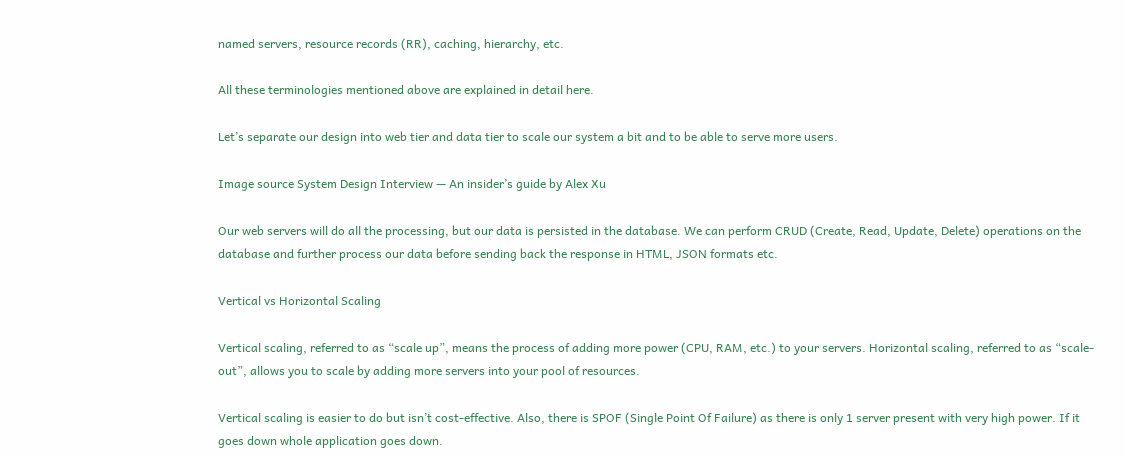named servers, resource records (RR), caching, hierarchy, etc.

All these terminologies mentioned above are explained in detail here.

Let’s separate our design into web tier and data tier to scale our system a bit and to be able to serve more users.

Image source System Design Interview — An insider’s guide by Alex Xu

Our web servers will do all the processing, but our data is persisted in the database. We can perform CRUD (Create, Read, Update, Delete) operations on the database and further process our data before sending back the response in HTML, JSON formats etc.

Vertical vs Horizontal Scaling

Vertical scaling, referred to as “scale up”, means the process of adding more power (CPU, RAM, etc.) to your servers. Horizontal scaling, referred to as “scale-out”, allows you to scale by adding more servers into your pool of resources.

Vertical scaling is easier to do but isn’t cost-effective. Also, there is SPOF (Single Point Of Failure) as there is only 1 server present with very high power. If it goes down whole application goes down.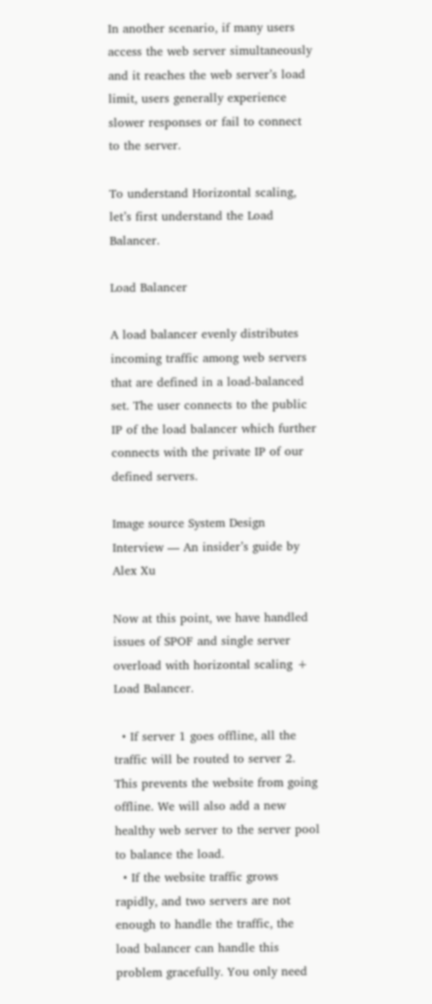In another scenario, if many users access the web server simultaneously and it reaches the web server’s load limit, users generally experience slower responses or fail to connect to the server.

To understand Horizontal scaling, let’s first understand the Load Balancer.

Load Balancer

A load balancer evenly distributes incoming traffic among web servers that are defined in a load-balanced set. The user connects to the public IP of the load balancer which further connects with the private IP of our defined servers.

Image source System Design Interview — An insider’s guide by Alex Xu

Now at this point, we have handled issues of SPOF and single server overload with horizontal scaling + Load Balancer.

  • If server 1 goes offline, all the traffic will be routed to server 2. This prevents the website from going offline. We will also add a new healthy web server to the server pool to balance the load.
  • If the website traffic grows rapidly, and two servers are not enough to handle the traffic, the load balancer can handle this problem gracefully. You only need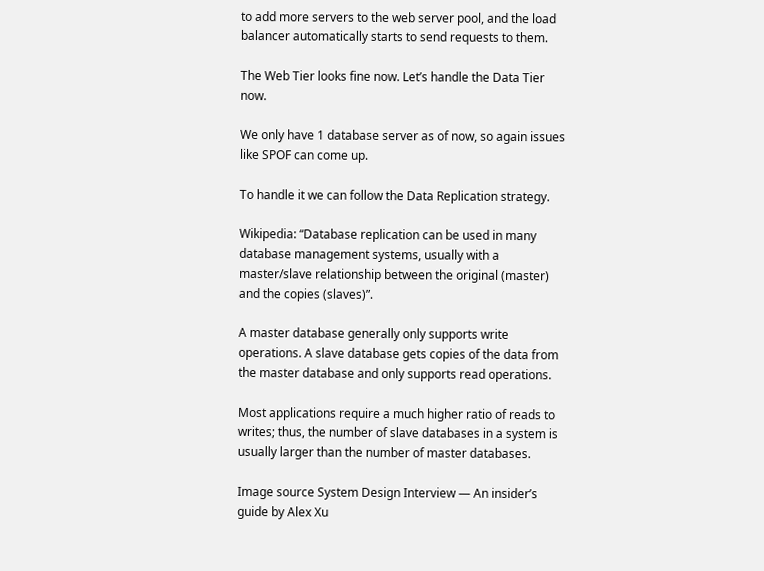to add more servers to the web server pool, and the load balancer automatically starts to send requests to them.

The Web Tier looks fine now. Let’s handle the Data Tier now.

We only have 1 database server as of now, so again issues like SPOF can come up.

To handle it we can follow the Data Replication strategy.

Wikipedia: “Database replication can be used in many database management systems, usually with a master/slave relationship between the original (master) and the copies (slaves)”.

A master database generally only supports write operations. A slave database gets copies of the data from the master database and only supports read operations.

Most applications require a much higher ratio of reads to writes; thus, the number of slave databases in a system is usually larger than the number of master databases.

Image source System Design Interview — An insider’s guide by Alex Xu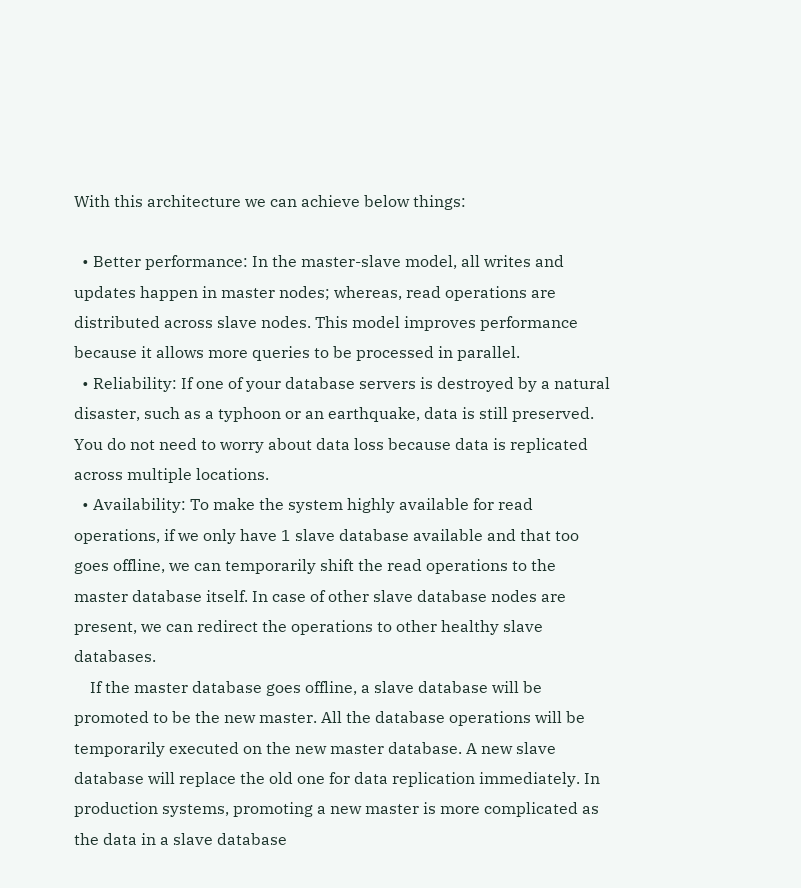With this architecture we can achieve below things:

  • Better performance: In the master-slave model, all writes and updates happen in master nodes; whereas, read operations are distributed across slave nodes. This model improves performance because it allows more queries to be processed in parallel.
  • Reliability: If one of your database servers is destroyed by a natural disaster, such as a typhoon or an earthquake, data is still preserved. You do not need to worry about data loss because data is replicated across multiple locations.
  • Availability: To make the system highly available for read operations, if we only have 1 slave database available and that too goes offline, we can temporarily shift the read operations to the master database itself. In case of other slave database nodes are present, we can redirect the operations to other healthy slave databases.
    If the master database goes offline, a slave database will be promoted to be the new master. All the database operations will be temporarily executed on the new master database. A new slave database will replace the old one for data replication immediately. In production systems, promoting a new master is more complicated as the data in a slave database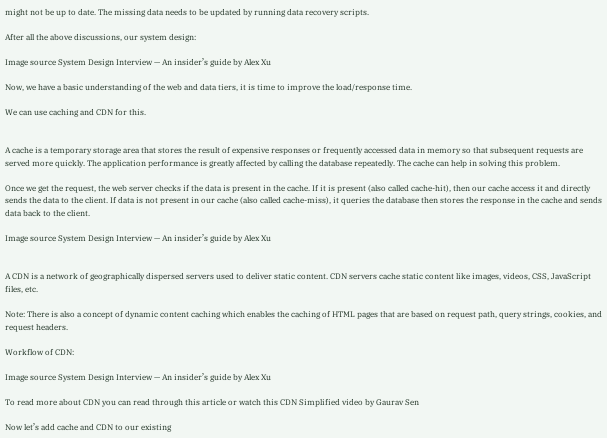might not be up to date. The missing data needs to be updated by running data recovery scripts.

After all the above discussions, our system design:

Image source System Design Interview — An insider’s guide by Alex Xu

Now, we have a basic understanding of the web and data tiers, it is time to improve the load/response time.

We can use caching and CDN for this.


A cache is a temporary storage area that stores the result of expensive responses or frequently accessed data in memory so that subsequent requests are served more quickly. The application performance is greatly affected by calling the database repeatedly. The cache can help in solving this problem.

Once we get the request, the web server checks if the data is present in the cache. If it is present (also called cache-hit), then our cache access it and directly sends the data to the client. If data is not present in our cache (also called cache-miss), it queries the database then stores the response in the cache and sends data back to the client.

Image source System Design Interview — An insider’s guide by Alex Xu


A CDN is a network of geographically dispersed servers used to deliver static content. CDN servers cache static content like images, videos, CSS, JavaScript files, etc.

Note: There is also a concept of dynamic content caching which enables the caching of HTML pages that are based on request path, query strings, cookies, and request headers.

Workflow of CDN:

Image source System Design Interview — An insider’s guide by Alex Xu

To read more about CDN you can read through this article or watch this CDN Simplified video by Gaurav Sen

Now let’s add cache and CDN to our existing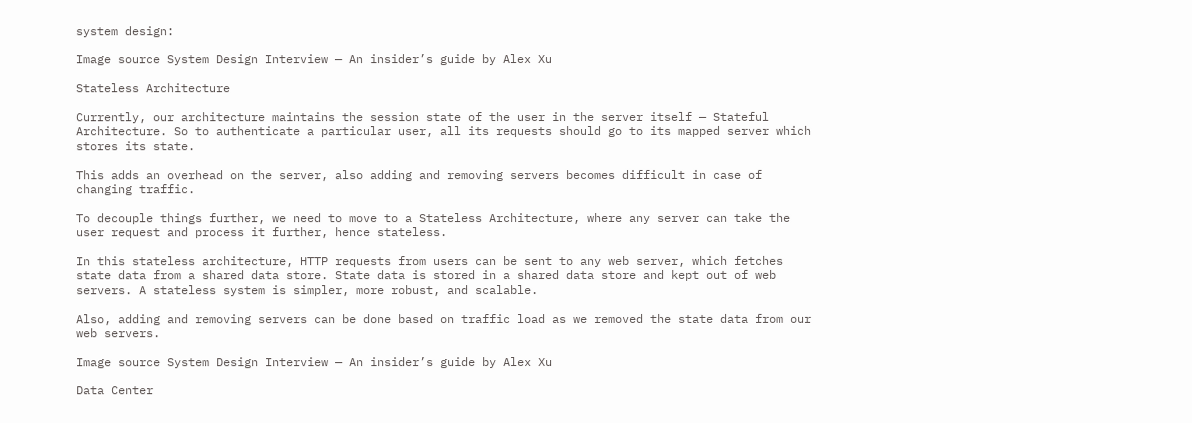system design:

Image source System Design Interview — An insider’s guide by Alex Xu

Stateless Architecture

Currently, our architecture maintains the session state of the user in the server itself — Stateful Architecture. So to authenticate a particular user, all its requests should go to its mapped server which stores its state.

This adds an overhead on the server, also adding and removing servers becomes difficult in case of changing traffic.

To decouple things further, we need to move to a Stateless Architecture, where any server can take the user request and process it further, hence stateless.

In this stateless architecture, HTTP requests from users can be sent to any web server, which fetches state data from a shared data store. State data is stored in a shared data store and kept out of web servers. A stateless system is simpler, more robust, and scalable.

Also, adding and removing servers can be done based on traffic load as we removed the state data from our web servers.

Image source System Design Interview — An insider’s guide by Alex Xu

Data Center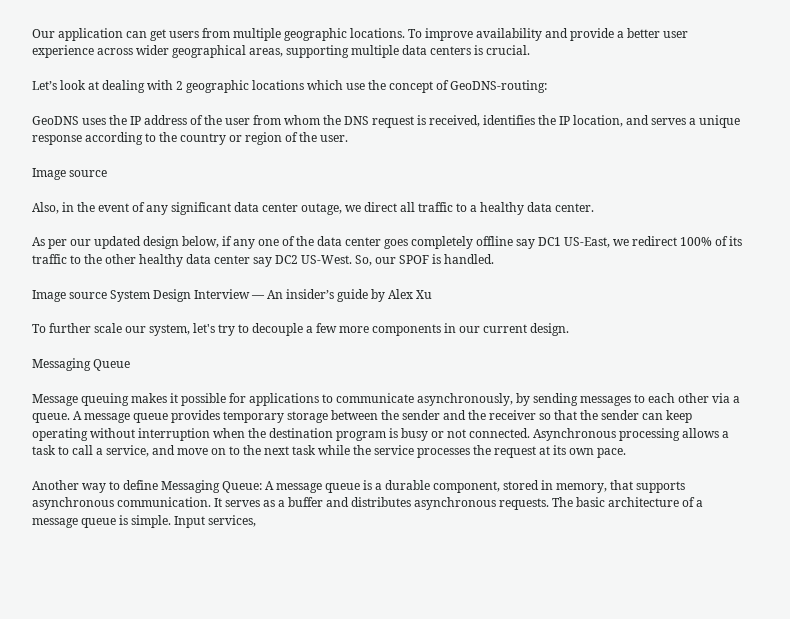Our application can get users from multiple geographic locations. To improve availability and provide a better user experience across wider geographical areas, supporting multiple data centers is crucial.

Let’s look at dealing with 2 geographic locations which use the concept of GeoDNS-routing:

GeoDNS uses the IP address of the user from whom the DNS request is received, identifies the IP location, and serves a unique response according to the country or region of the user.

Image source

Also, in the event of any significant data center outage, we direct all traffic to a healthy data center.

As per our updated design below, if any one of the data center goes completely offline say DC1 US-East, we redirect 100% of its traffic to the other healthy data center say DC2 US-West. So, our SPOF is handled.

Image source System Design Interview — An insider’s guide by Alex Xu

To further scale our system, let's try to decouple a few more components in our current design.

Messaging Queue

Message queuing makes it possible for applications to communicate asynchronously, by sending messages to each other via a queue. A message queue provides temporary storage between the sender and the receiver so that the sender can keep operating without interruption when the destination program is busy or not connected. Asynchronous processing allows a task to call a service, and move on to the next task while the service processes the request at its own pace.

Another way to define Messaging Queue: A message queue is a durable component, stored in memory, that supports asynchronous communication. It serves as a buffer and distributes asynchronous requests. The basic architecture of a message queue is simple. Input services,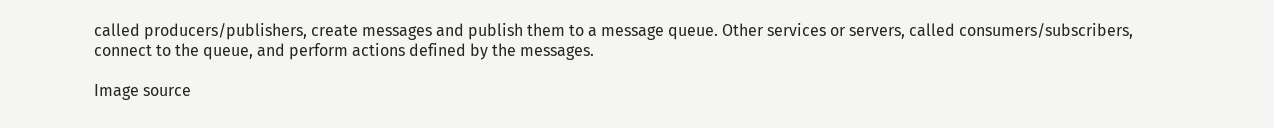called producers/publishers, create messages and publish them to a message queue. Other services or servers, called consumers/subscribers, connect to the queue, and perform actions defined by the messages.

Image source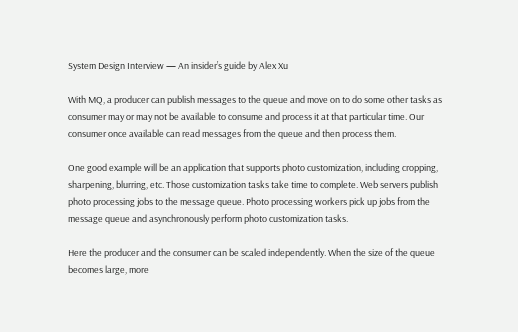System Design Interview — An insider’s guide by Alex Xu

With MQ, a producer can publish messages to the queue and move on to do some other tasks as consumer may or may not be available to consume and process it at that particular time. Our consumer once available can read messages from the queue and then process them.

One good example will be an application that supports photo customization, including cropping, sharpening, blurring, etc. Those customization tasks take time to complete. Web servers publish photo processing jobs to the message queue. Photo processing workers pick up jobs from the message queue and asynchronously perform photo customization tasks.

Here the producer and the consumer can be scaled independently. When the size of the queue becomes large, more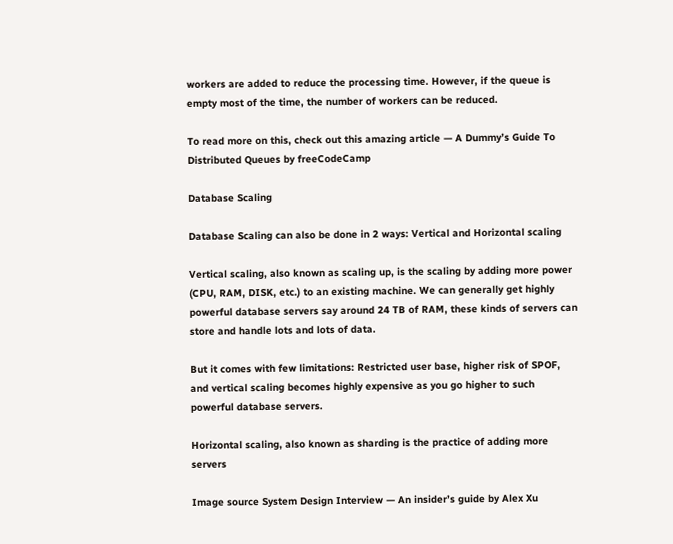workers are added to reduce the processing time. However, if the queue is empty most of the time, the number of workers can be reduced.

To read more on this, check out this amazing article — A Dummy’s Guide To Distributed Queues by freeCodeCamp

Database Scaling

Database Scaling can also be done in 2 ways: Vertical and Horizontal scaling

Vertical scaling, also known as scaling up, is the scaling by adding more power (CPU, RAM, DISK, etc.) to an existing machine. We can generally get highly powerful database servers say around 24 TB of RAM, these kinds of servers can store and handle lots and lots of data.

But it comes with few limitations: Restricted user base, higher risk of SPOF, and vertical scaling becomes highly expensive as you go higher to such powerful database servers.

Horizontal scaling, also known as sharding is the practice of adding more servers

Image source System Design Interview — An insider’s guide by Alex Xu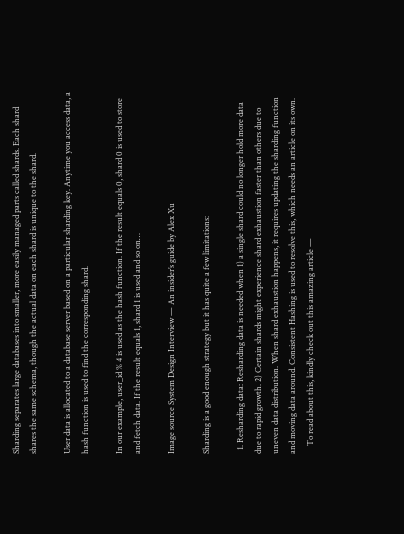Sharding separates large databases into smaller, more easily managed parts called shards. Each shard shares the same schema, though the actual data on each shard is unique to the shard.

User data is allocated to a database server based on a particular sharding key. Anytime you access data, a hash function is used to find the corresponding shard.

In our example, user_id % 4 is used as the hash function. If the result equals 0, shard 0 is used to store and fetch data. If the result equals 1, shard 1 is used and so on…

Image source System Design Interview — An insider’s guide by Alex Xu

Sharding is a good enough strategy but it has quite a few limitations:

  1. Resharding data: Resharding data is needed when 1) a single shard could no longer hold more data due to rapid growth. 2) Certain shards might experience shard exhaustion faster than others due to uneven data distribution. When shard exhaustion happens, it requires updating the sharding function and moving data around. Consistent Hashing is used to resolve this, which needs an article on its own.
    To read about this, kindly check out this amazing article —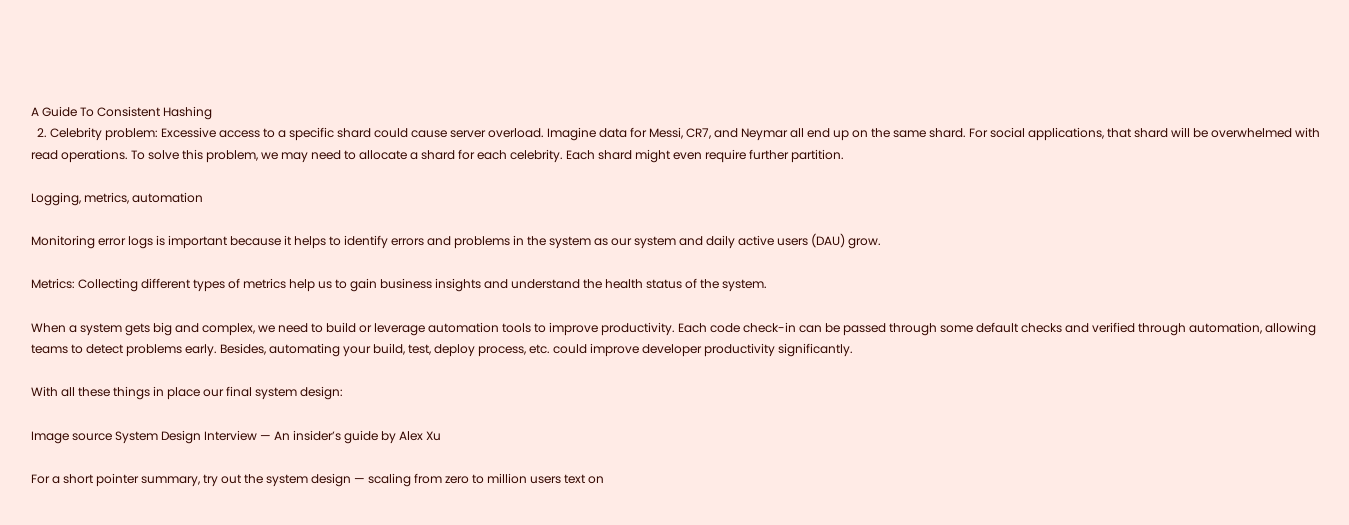A Guide To Consistent Hashing
  2. Celebrity problem: Excessive access to a specific shard could cause server overload. Imagine data for Messi, CR7, and Neymar all end up on the same shard. For social applications, that shard will be overwhelmed with read operations. To solve this problem, we may need to allocate a shard for each celebrity. Each shard might even require further partition.

Logging, metrics, automation

Monitoring error logs is important because it helps to identify errors and problems in the system as our system and daily active users (DAU) grow.

Metrics: Collecting different types of metrics help us to gain business insights and understand the health status of the system.

When a system gets big and complex, we need to build or leverage automation tools to improve productivity. Each code check-in can be passed through some default checks and verified through automation, allowing teams to detect problems early. Besides, automating your build, test, deploy process, etc. could improve developer productivity significantly.

With all these things in place our final system design:

Image source System Design Interview — An insider’s guide by Alex Xu

For a short pointer summary, try out the system design — scaling from zero to million users text on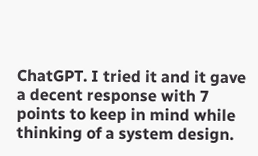ChatGPT. I tried it and it gave a decent response with 7 points to keep in mind while thinking of a system design.